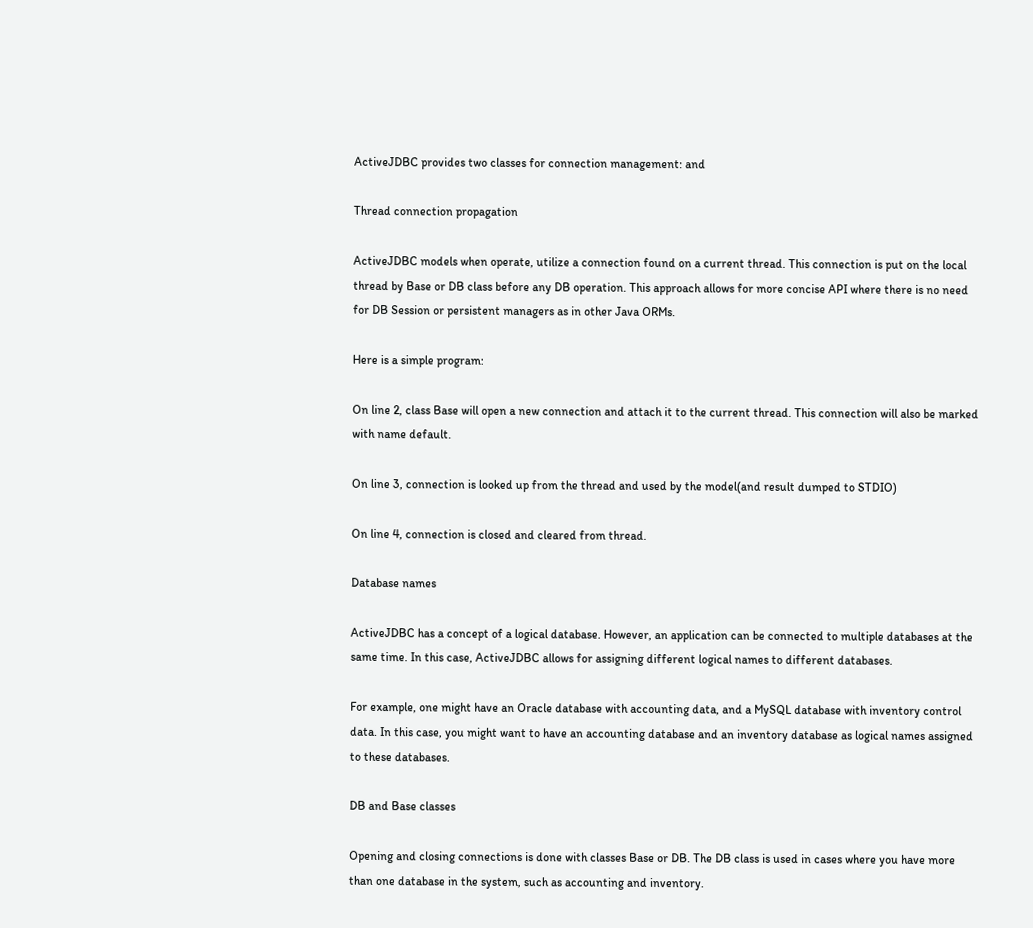ActiveJDBC provides two classes for connection management: and

Thread connection propagation

ActiveJDBC models when operate, utilize a connection found on a current thread. This connection is put on the local thread by Base or DB class before any DB operation. This approach allows for more concise API where there is no need for DB Session or persistent managers as in other Java ORMs.

Here is a simple program:

On line 2, class Base will open a new connection and attach it to the current thread. This connection will also be marked with name default.

On line 3, connection is looked up from the thread and used by the model(and result dumped to STDIO)

On line 4, connection is closed and cleared from thread.

Database names

ActiveJDBC has a concept of a logical database. However, an application can be connected to multiple databases at the same time. In this case, ActiveJDBC allows for assigning different logical names to different databases.

For example, one might have an Oracle database with accounting data, and a MySQL database with inventory control data. In this case, you might want to have an accounting database and an inventory database as logical names assigned to these databases.

DB and Base classes

Opening and closing connections is done with classes Base or DB. The DB class is used in cases where you have more than one database in the system, such as accounting and inventory.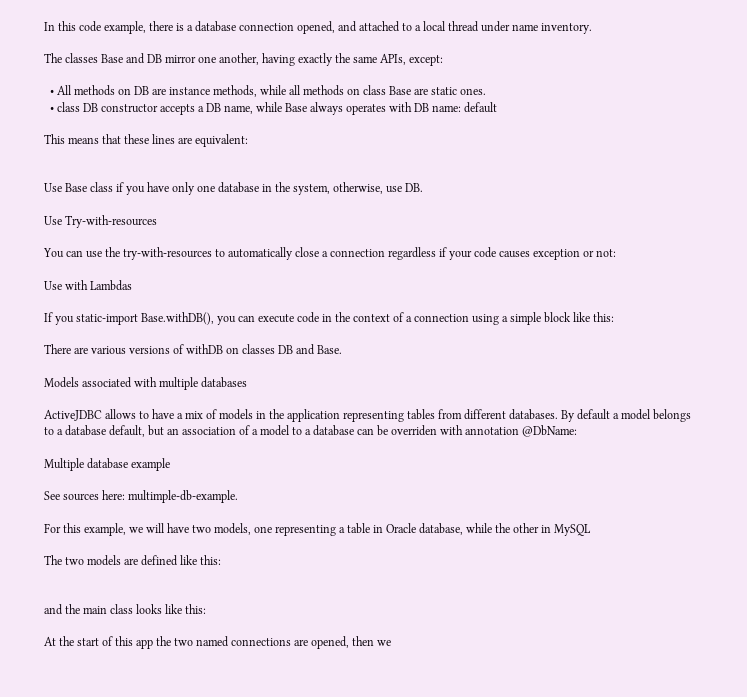In this code example, there is a database connection opened, and attached to a local thread under name inventory.

The classes Base and DB mirror one another, having exactly the same APIs, except:

  • All methods on DB are instance methods, while all methods on class Base are static ones.
  • class DB constructor accepts a DB name, while Base always operates with DB name: default

This means that these lines are equivalent:


Use Base class if you have only one database in the system, otherwise, use DB.

Use Try-with-resources

You can use the try-with-resources to automatically close a connection regardless if your code causes exception or not:

Use with Lambdas

If you static-import Base.withDB(), you can execute code in the context of a connection using a simple block like this:

There are various versions of withDB on classes DB and Base.

Models associated with multiple databases

ActiveJDBC allows to have a mix of models in the application representing tables from different databases. By default a model belongs to a database default, but an association of a model to a database can be overriden with annotation @DbName:

Multiple database example

See sources here: multimple-db-example.

For this example, we will have two models, one representing a table in Oracle database, while the other in MySQL

The two models are defined like this:


and the main class looks like this:

At the start of this app the two named connections are opened, then we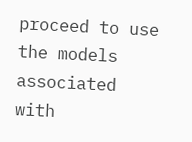proceed to use the models associated with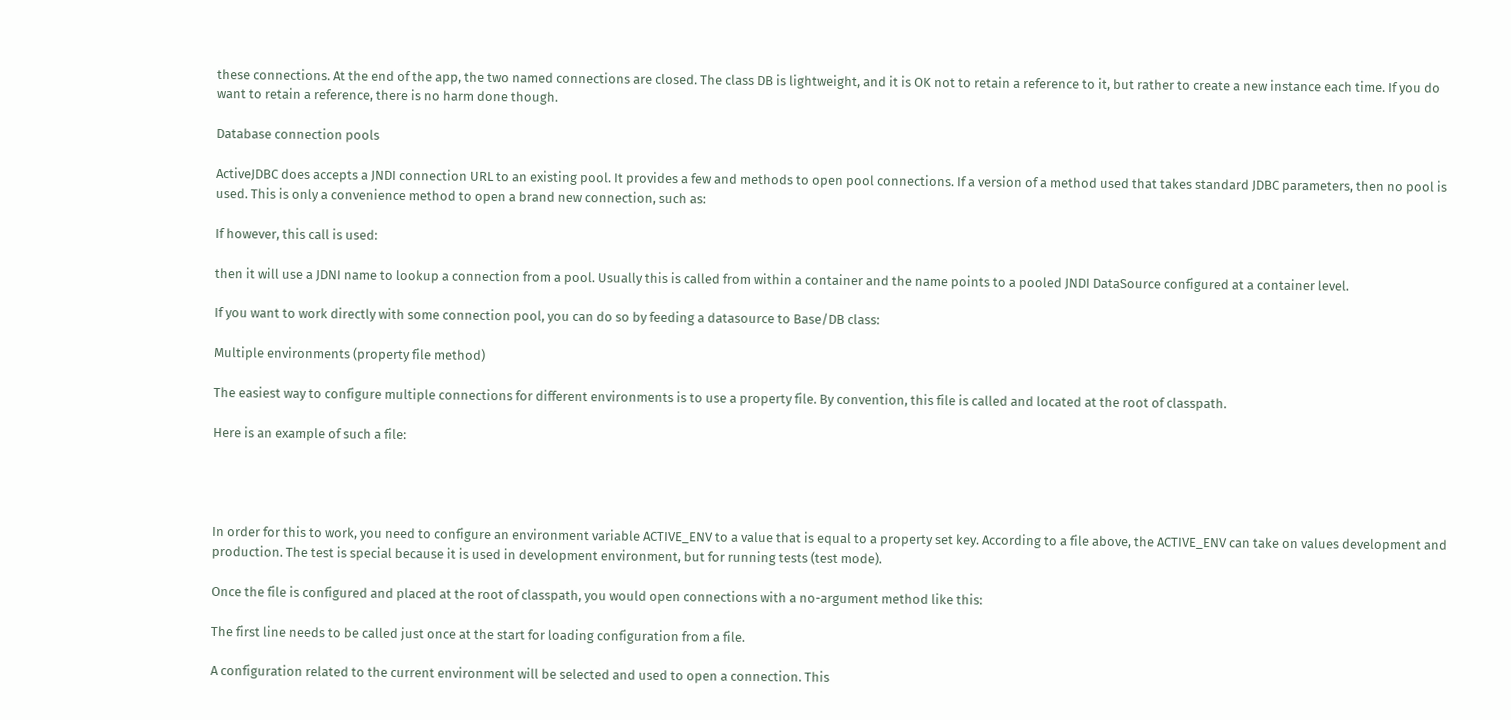these connections. At the end of the app, the two named connections are closed. The class DB is lightweight, and it is OK not to retain a reference to it, but rather to create a new instance each time. If you do want to retain a reference, there is no harm done though.

Database connection pools

ActiveJDBC does accepts a JNDI connection URL to an existing pool. It provides a few and methods to open pool connections. If a version of a method used that takes standard JDBC parameters, then no pool is used. This is only a convenience method to open a brand new connection, such as:

If however, this call is used:

then it will use a JDNI name to lookup a connection from a pool. Usually this is called from within a container and the name points to a pooled JNDI DataSource configured at a container level.

If you want to work directly with some connection pool, you can do so by feeding a datasource to Base/DB class:

Multiple environments (property file method)

The easiest way to configure multiple connections for different environments is to use a property file. By convention, this file is called and located at the root of classpath.

Here is an example of such a file:




In order for this to work, you need to configure an environment variable ACTIVE_ENV to a value that is equal to a property set key. According to a file above, the ACTIVE_ENV can take on values development and production. The test is special because it is used in development environment, but for running tests (test mode).

Once the file is configured and placed at the root of classpath, you would open connections with a no-argument method like this:

The first line needs to be called just once at the start for loading configuration from a file.

A configuration related to the current environment will be selected and used to open a connection. This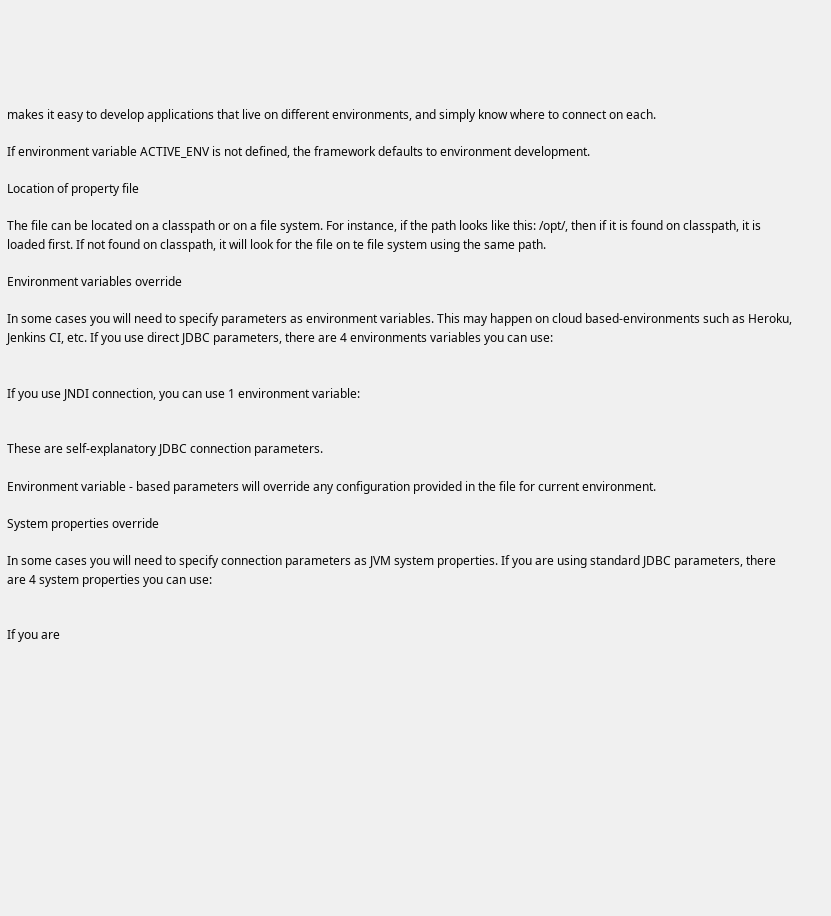makes it easy to develop applications that live on different environments, and simply know where to connect on each.

If environment variable ACTIVE_ENV is not defined, the framework defaults to environment development.

Location of property file

The file can be located on a classpath or on a file system. For instance, if the path looks like this: /opt/, then if it is found on classpath, it is loaded first. If not found on classpath, it will look for the file on te file system using the same path.

Environment variables override

In some cases you will need to specify parameters as environment variables. This may happen on cloud based-environments such as Heroku, Jenkins CI, etc. If you use direct JDBC parameters, there are 4 environments variables you can use:


If you use JNDI connection, you can use 1 environment variable:


These are self-explanatory JDBC connection parameters.

Environment variable - based parameters will override any configuration provided in the file for current environment.

System properties override

In some cases you will need to specify connection parameters as JVM system properties. If you are using standard JDBC parameters, there are 4 system properties you can use:


If you are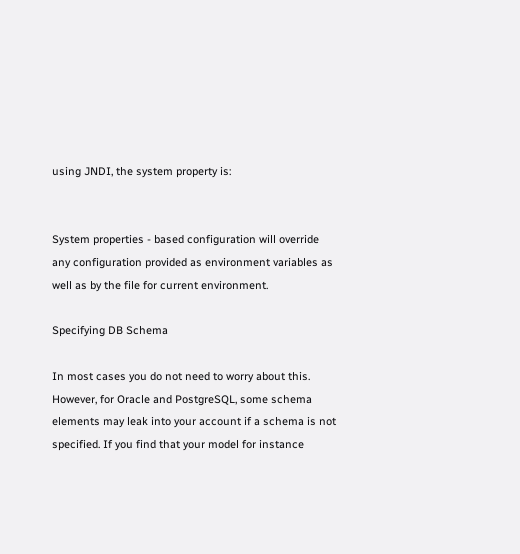using JNDI, the system property is:


System properties - based configuration will override any configuration provided as environment variables as well as by the file for current environment.

Specifying DB Schema

In most cases you do not need to worry about this. However, for Oracle and PostgreSQL, some schema elements may leak into your account if a schema is not specified. If you find that your model for instance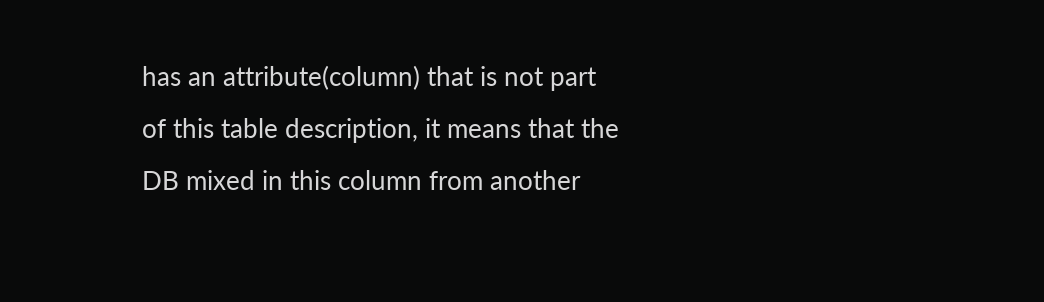has an attribute(column) that is not part of this table description, it means that the DB mixed in this column from another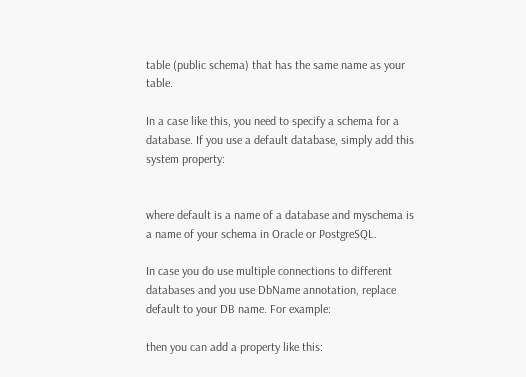table (public schema) that has the same name as your table.

In a case like this, you need to specify a schema for a database. If you use a default database, simply add this system property:


where default is a name of a database and myschema is a name of your schema in Oracle or PostgreSQL.

In case you do use multiple connections to different databases and you use DbName annotation, replace default to your DB name. For example:

then you can add a property like this: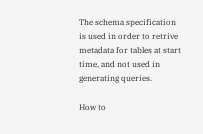The schema specification is used in order to retrive metadata for tables at start time, and not used in generating queries.

How to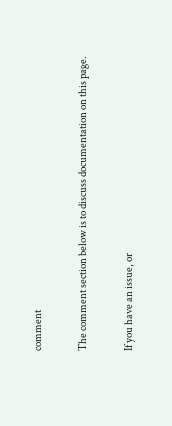comment

The comment section below is to discuss documentation on this page.

If you have an issue, or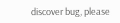discover bug, please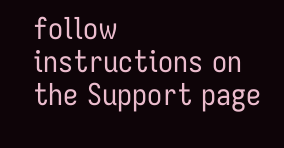follow instructions on the Support page